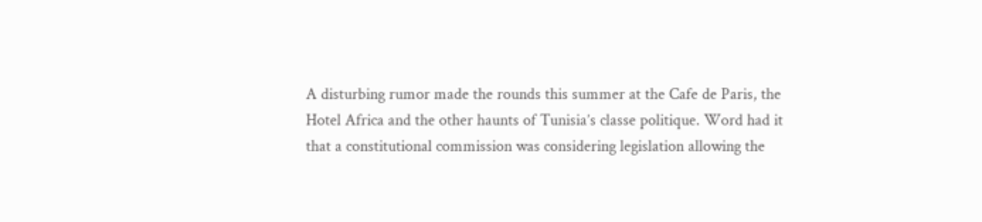A disturbing rumor made the rounds this summer at the Cafe de Paris, the Hotel Africa and the other haunts of Tunisia’s classe politique. Word had it that a constitutional commission was considering legislation allowing the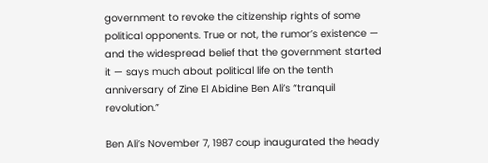government to revoke the citizenship rights of some political opponents. True or not, the rumor’s existence — and the widespread belief that the government started it — says much about political life on the tenth anniversary of Zine El Abidine Ben Ali’s “tranquil revolution.”

Ben Ali’s November 7, 1987 coup inaugurated the heady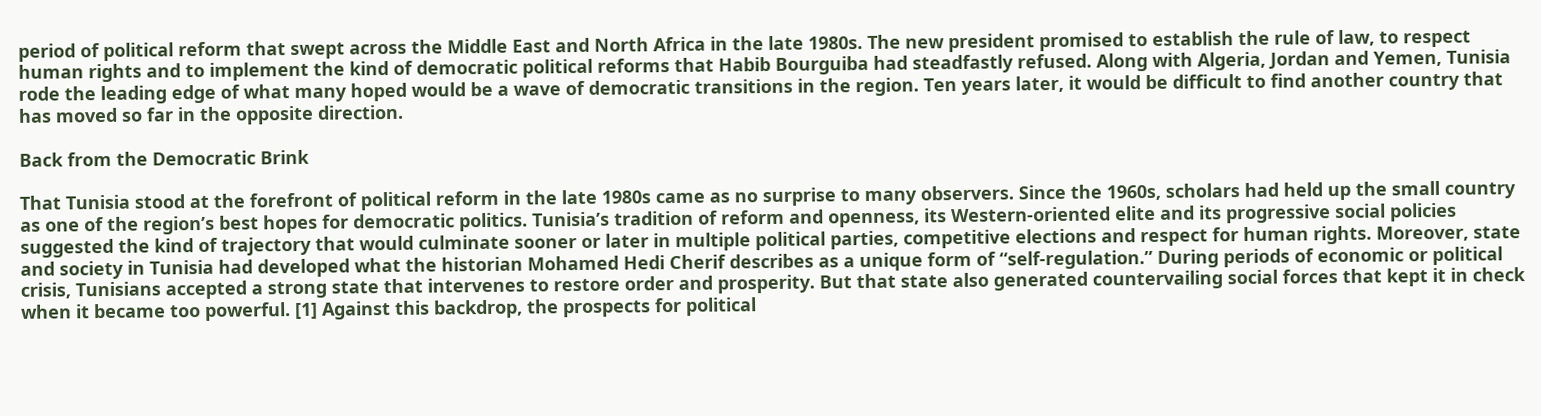period of political reform that swept across the Middle East and North Africa in the late 1980s. The new president promised to establish the rule of law, to respect human rights and to implement the kind of democratic political reforms that Habib Bourguiba had steadfastly refused. Along with Algeria, Jordan and Yemen, Tunisia rode the leading edge of what many hoped would be a wave of democratic transitions in the region. Ten years later, it would be difficult to find another country that has moved so far in the opposite direction.

Back from the Democratic Brink

That Tunisia stood at the forefront of political reform in the late 1980s came as no surprise to many observers. Since the 1960s, scholars had held up the small country as one of the region’s best hopes for democratic politics. Tunisia’s tradition of reform and openness, its Western-oriented elite and its progressive social policies suggested the kind of trajectory that would culminate sooner or later in multiple political parties, competitive elections and respect for human rights. Moreover, state and society in Tunisia had developed what the historian Mohamed Hedi Cherif describes as a unique form of “self-regulation.” During periods of economic or political crisis, Tunisians accepted a strong state that intervenes to restore order and prosperity. But that state also generated countervailing social forces that kept it in check when it became too powerful. [1] Against this backdrop, the prospects for political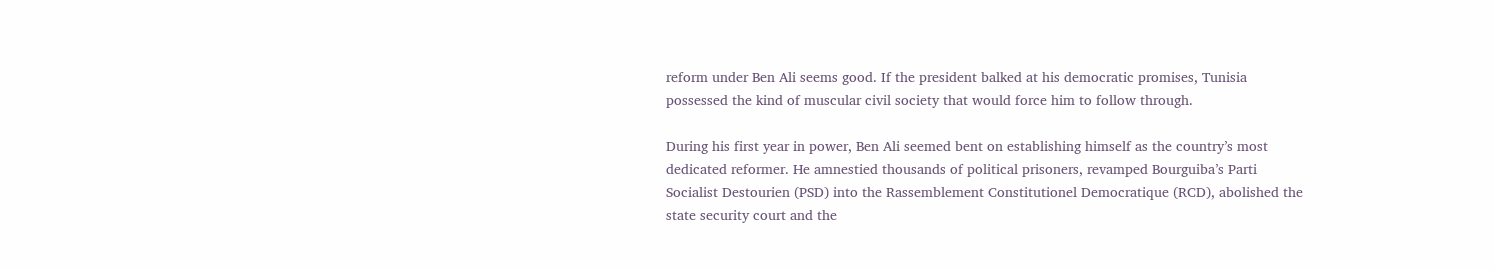reform under Ben Ali seems good. If the president balked at his democratic promises, Tunisia possessed the kind of muscular civil society that would force him to follow through.

During his first year in power, Ben Ali seemed bent on establishing himself as the country’s most dedicated reformer. He amnestied thousands of political prisoners, revamped Bourguiba’s Parti Socialist Destourien (PSD) into the Rassemblement Constitutionel Democratique (RCD), abolished the state security court and the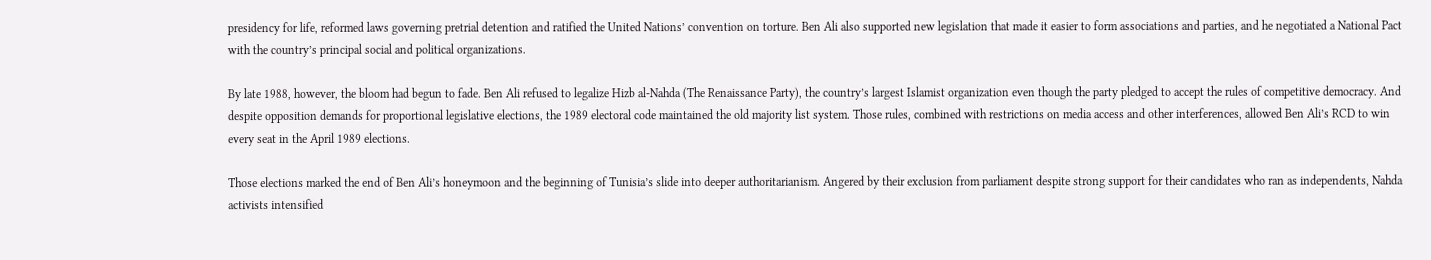presidency for life, reformed laws governing pretrial detention and ratified the United Nations’ convention on torture. Ben Ali also supported new legislation that made it easier to form associations and parties, and he negotiated a National Pact with the country’s principal social and political organizations.

By late 1988, however, the bloom had begun to fade. Ben Ali refused to legalize Hizb al-Nahda (The Renaissance Party), the country’s largest Islamist organization even though the party pledged to accept the rules of competitive democracy. And despite opposition demands for proportional legislative elections, the 1989 electoral code maintained the old majority list system. Those rules, combined with restrictions on media access and other interferences, allowed Ben Ali’s RCD to win every seat in the April 1989 elections.

Those elections marked the end of Ben Ali’s honeymoon and the beginning of Tunisia’s slide into deeper authoritarianism. Angered by their exclusion from parliament despite strong support for their candidates who ran as independents, Nahda activists intensified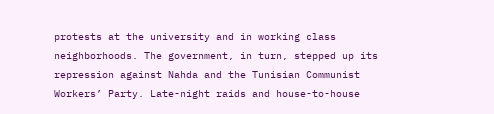protests at the university and in working class neighborhoods. The government, in turn, stepped up its repression against Nahda and the Tunisian Communist Workers’ Party. Late-night raids and house-to-house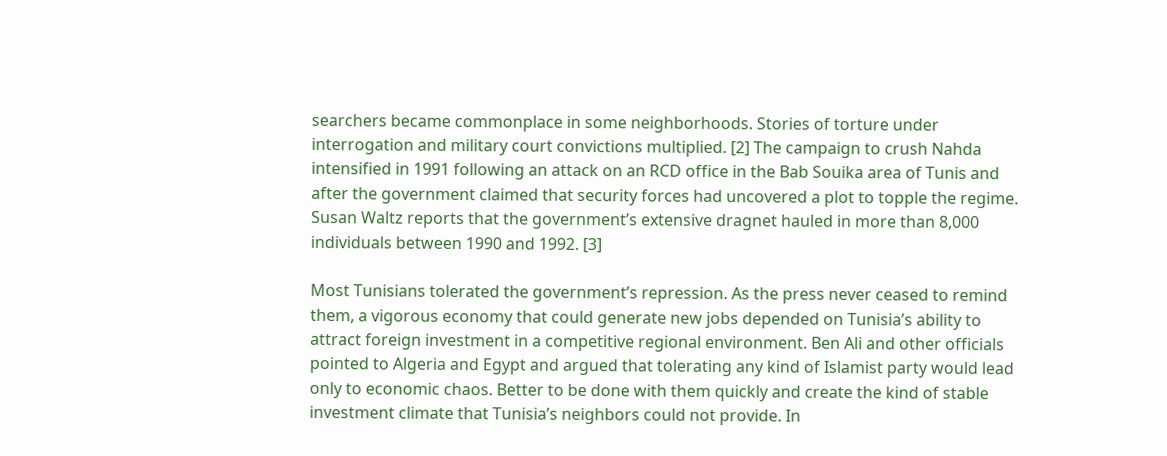searchers became commonplace in some neighborhoods. Stories of torture under interrogation and military court convictions multiplied. [2] The campaign to crush Nahda intensified in 1991 following an attack on an RCD office in the Bab Souika area of Tunis and after the government claimed that security forces had uncovered a plot to topple the regime. Susan Waltz reports that the government’s extensive dragnet hauled in more than 8,000 individuals between 1990 and 1992. [3]

Most Tunisians tolerated the government’s repression. As the press never ceased to remind them, a vigorous economy that could generate new jobs depended on Tunisia’s ability to attract foreign investment in a competitive regional environment. Ben Ali and other officials pointed to Algeria and Egypt and argued that tolerating any kind of Islamist party would lead only to economic chaos. Better to be done with them quickly and create the kind of stable investment climate that Tunisia’s neighbors could not provide. In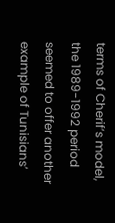terms of Cherif’s model, the 1989-1992 period seemed to offer another example of Tunisians’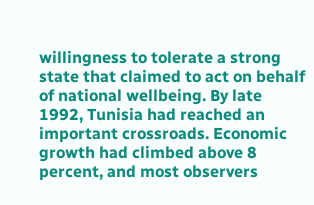willingness to tolerate a strong state that claimed to act on behalf of national wellbeing. By late 1992, Tunisia had reached an important crossroads. Economic growth had climbed above 8 percent, and most observers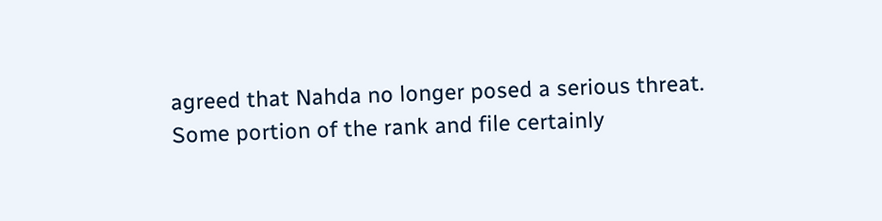agreed that Nahda no longer posed a serious threat. Some portion of the rank and file certainly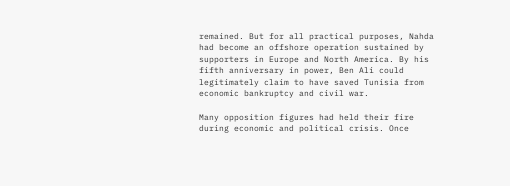remained. But for all practical purposes, Nahda had become an offshore operation sustained by supporters in Europe and North America. By his fifth anniversary in power, Ben Ali could legitimately claim to have saved Tunisia from economic bankruptcy and civil war.

Many opposition figures had held their fire during economic and political crisis. Once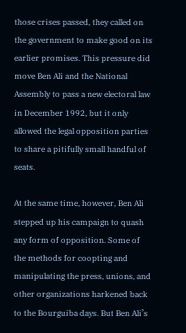those crises passed, they called on the government to make good on its earlier promises. This pressure did move Ben Ali and the National Assembly to pass a new electoral law in December 1992, but it only allowed the legal opposition parties to share a pitifully small handful of seats.

At the same time, however, Ben Ali stepped up his campaign to quash any form of opposition. Some of the methods for coopting and manipulating the press, unions, and other organizations harkened back to the Bourguiba days. But Ben Ali’s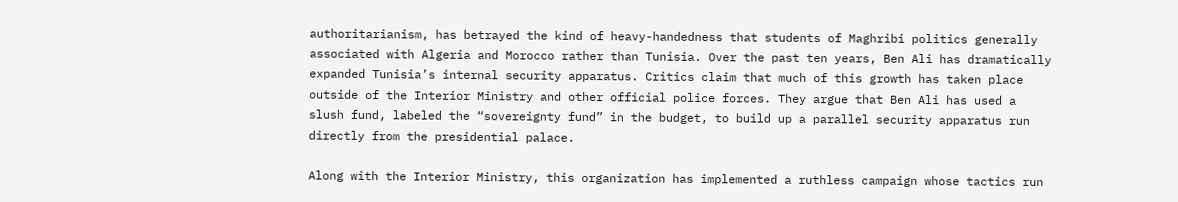authoritarianism, has betrayed the kind of heavy-handedness that students of Maghribi politics generally associated with Algeria and Morocco rather than Tunisia. Over the past ten years, Ben Ali has dramatically expanded Tunisia’s internal security apparatus. Critics claim that much of this growth has taken place outside of the Interior Ministry and other official police forces. They argue that Ben Ali has used a slush fund, labeled the “sovereignty fund” in the budget, to build up a parallel security apparatus run directly from the presidential palace.

Along with the Interior Ministry, this organization has implemented a ruthless campaign whose tactics run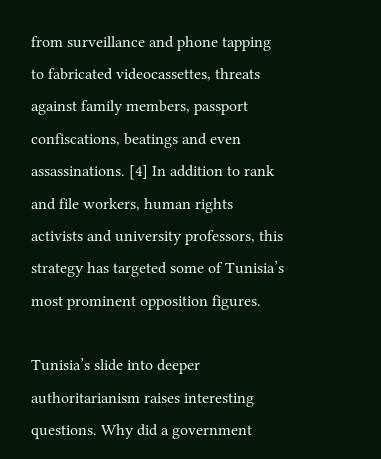from surveillance and phone tapping to fabricated videocassettes, threats against family members, passport confiscations, beatings and even assassinations. [4] In addition to rank and file workers, human rights activists and university professors, this strategy has targeted some of Tunisia’s most prominent opposition figures.

Tunisia’s slide into deeper authoritarianism raises interesting questions. Why did a government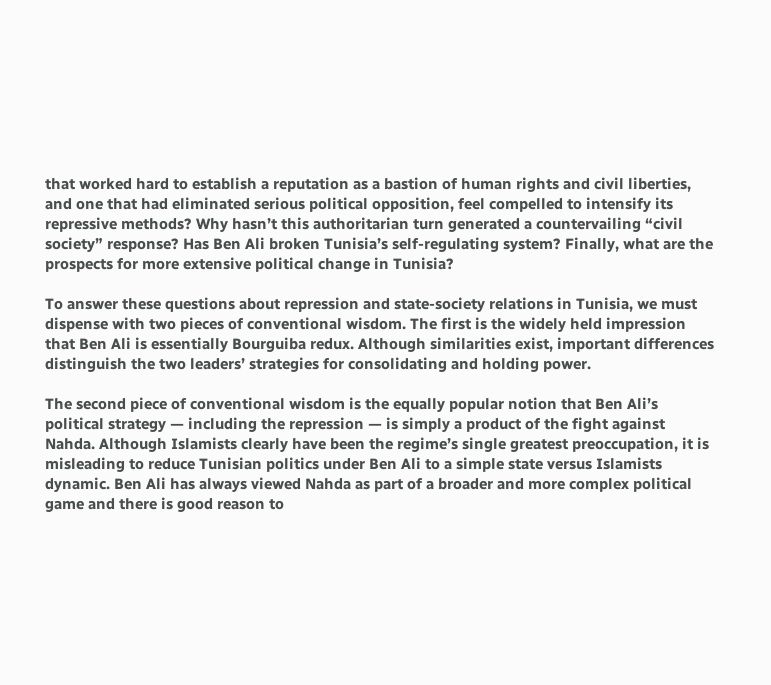that worked hard to establish a reputation as a bastion of human rights and civil liberties, and one that had eliminated serious political opposition, feel compelled to intensify its repressive methods? Why hasn’t this authoritarian turn generated a countervailing “civil society” response? Has Ben Ali broken Tunisia’s self-regulating system? Finally, what are the prospects for more extensive political change in Tunisia?

To answer these questions about repression and state-society relations in Tunisia, we must dispense with two pieces of conventional wisdom. The first is the widely held impression that Ben Ali is essentially Bourguiba redux. Although similarities exist, important differences distinguish the two leaders’ strategies for consolidating and holding power.

The second piece of conventional wisdom is the equally popular notion that Ben Ali’s political strategy — including the repression — is simply a product of the fight against Nahda. Although Islamists clearly have been the regime’s single greatest preoccupation, it is misleading to reduce Tunisian politics under Ben Ali to a simple state versus Islamists dynamic. Ben Ali has always viewed Nahda as part of a broader and more complex political game and there is good reason to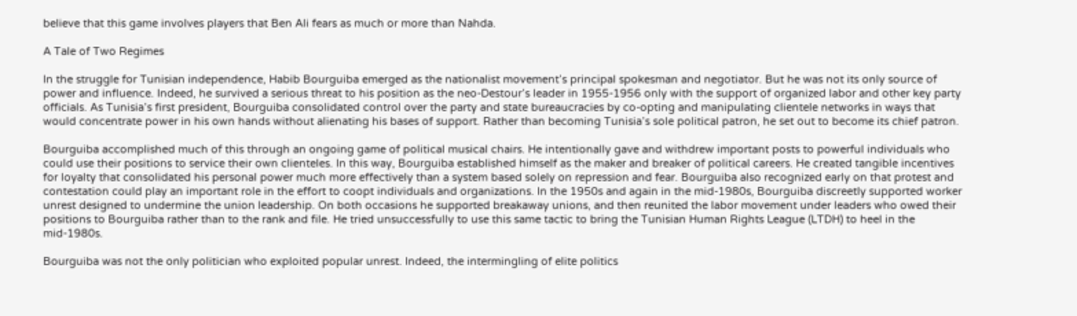believe that this game involves players that Ben Ali fears as much or more than Nahda.

A Tale of Two Regimes

In the struggle for Tunisian independence, Habib Bourguiba emerged as the nationalist movement’s principal spokesman and negotiator. But he was not its only source of power and influence. Indeed, he survived a serious threat to his position as the neo-Destour’s leader in 1955-1956 only with the support of organized labor and other key party officials. As Tunisia’s first president, Bourguiba consolidated control over the party and state bureaucracies by co-opting and manipulating clientele networks in ways that would concentrate power in his own hands without alienating his bases of support. Rather than becoming Tunisia’s sole political patron, he set out to become its chief patron.

Bourguiba accomplished much of this through an ongoing game of political musical chairs. He intentionally gave and withdrew important posts to powerful individuals who could use their positions to service their own clienteles. In this way, Bourguiba established himself as the maker and breaker of political careers. He created tangible incentives for loyalty that consolidated his personal power much more effectively than a system based solely on repression and fear. Bourguiba also recognized early on that protest and contestation could play an important role in the effort to coopt individuals and organizations. In the 1950s and again in the mid-1980s, Bourguiba discreetly supported worker unrest designed to undermine the union leadership. On both occasions he supported breakaway unions, and then reunited the labor movement under leaders who owed their positions to Bourguiba rather than to the rank and file. He tried unsuccessfully to use this same tactic to bring the Tunisian Human Rights League (LTDH) to heel in the mid-1980s.

Bourguiba was not the only politician who exploited popular unrest. Indeed, the intermingling of elite politics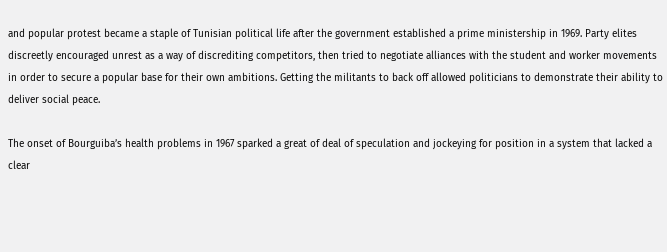and popular protest became a staple of Tunisian political life after the government established a prime ministership in 1969. Party elites discreetly encouraged unrest as a way of discrediting competitors, then tried to negotiate alliances with the student and worker movements in order to secure a popular base for their own ambitions. Getting the militants to back off allowed politicians to demonstrate their ability to deliver social peace.

The onset of Bourguiba’s health problems in 1967 sparked a great of deal of speculation and jockeying for position in a system that lacked a clear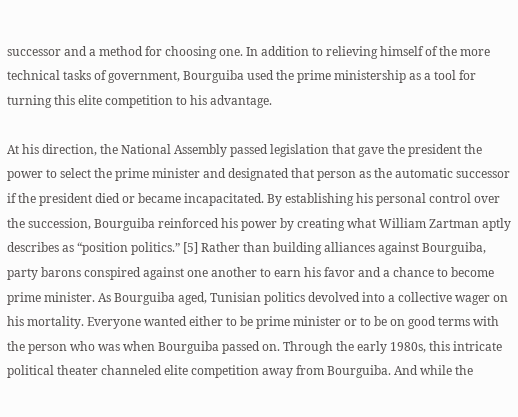successor and a method for choosing one. In addition to relieving himself of the more technical tasks of government, Bourguiba used the prime ministership as a tool for turning this elite competition to his advantage.

At his direction, the National Assembly passed legislation that gave the president the power to select the prime minister and designated that person as the automatic successor if the president died or became incapacitated. By establishing his personal control over the succession, Bourguiba reinforced his power by creating what William Zartman aptly describes as “position politics.” [5] Rather than building alliances against Bourguiba, party barons conspired against one another to earn his favor and a chance to become prime minister. As Bourguiba aged, Tunisian politics devolved into a collective wager on his mortality. Everyone wanted either to be prime minister or to be on good terms with the person who was when Bourguiba passed on. Through the early 1980s, this intricate political theater channeled elite competition away from Bourguiba. And while the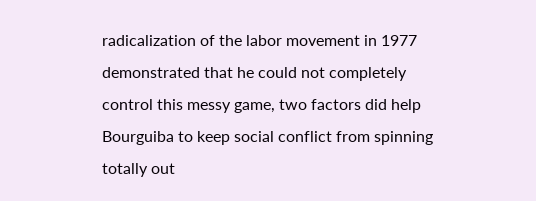radicalization of the labor movement in 1977 demonstrated that he could not completely control this messy game, two factors did help Bourguiba to keep social conflict from spinning totally out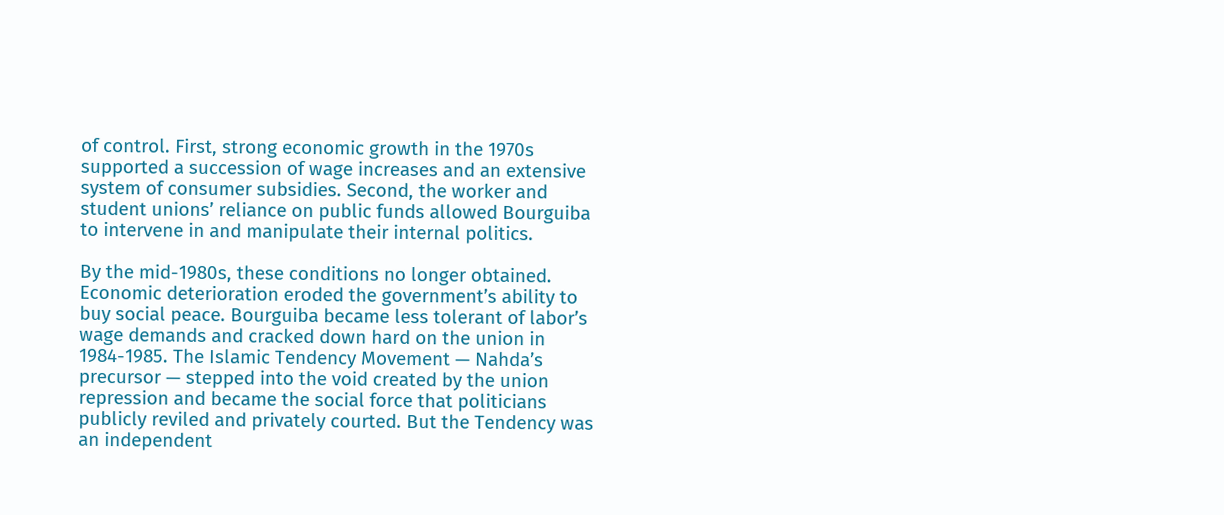of control. First, strong economic growth in the 1970s supported a succession of wage increases and an extensive system of consumer subsidies. Second, the worker and student unions’ reliance on public funds allowed Bourguiba to intervene in and manipulate their internal politics.

By the mid-1980s, these conditions no longer obtained. Economic deterioration eroded the government’s ability to buy social peace. Bourguiba became less tolerant of labor’s wage demands and cracked down hard on the union in 1984-1985. The Islamic Tendency Movement — Nahda’s precursor — stepped into the void created by the union repression and became the social force that politicians publicly reviled and privately courted. But the Tendency was an independent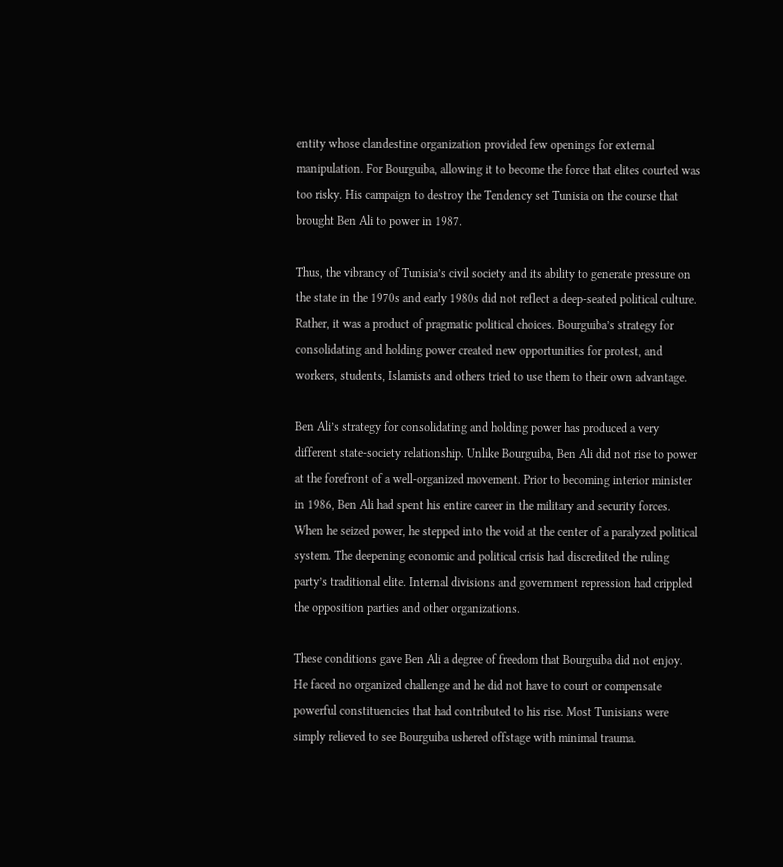entity whose clandestine organization provided few openings for external manipulation. For Bourguiba, allowing it to become the force that elites courted was too risky. His campaign to destroy the Tendency set Tunisia on the course that brought Ben Ali to power in 1987.

Thus, the vibrancy of Tunisia’s civil society and its ability to generate pressure on the state in the 1970s and early 1980s did not reflect a deep-seated political culture. Rather, it was a product of pragmatic political choices. Bourguiba’s strategy for consolidating and holding power created new opportunities for protest, and workers, students, Islamists and others tried to use them to their own advantage.

Ben Ali’s strategy for consolidating and holding power has produced a very different state-society relationship. Unlike Bourguiba, Ben Ali did not rise to power at the forefront of a well-organized movement. Prior to becoming interior minister in 1986, Ben Ali had spent his entire career in the military and security forces. When he seized power, he stepped into the void at the center of a paralyzed political system. The deepening economic and political crisis had discredited the ruling party’s traditional elite. Internal divisions and government repression had crippled the opposition parties and other organizations.

These conditions gave Ben Ali a degree of freedom that Bourguiba did not enjoy. He faced no organized challenge and he did not have to court or compensate powerful constituencies that had contributed to his rise. Most Tunisians were simply relieved to see Bourguiba ushered offstage with minimal trauma.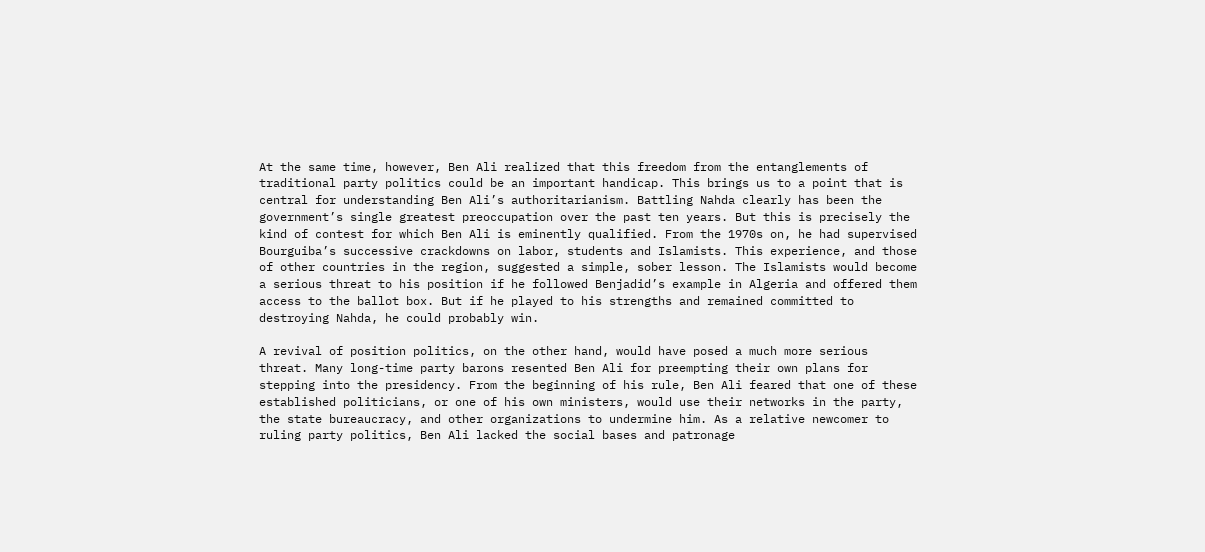At the same time, however, Ben Ali realized that this freedom from the entanglements of traditional party politics could be an important handicap. This brings us to a point that is central for understanding Ben Ali’s authoritarianism. Battling Nahda clearly has been the government’s single greatest preoccupation over the past ten years. But this is precisely the kind of contest for which Ben Ali is eminently qualified. From the 1970s on, he had supervised Bourguiba’s successive crackdowns on labor, students and Islamists. This experience, and those of other countries in the region, suggested a simple, sober lesson. The Islamists would become a serious threat to his position if he followed Benjadid’s example in Algeria and offered them access to the ballot box. But if he played to his strengths and remained committed to destroying Nahda, he could probably win.

A revival of position politics, on the other hand, would have posed a much more serious threat. Many long-time party barons resented Ben Ali for preempting their own plans for stepping into the presidency. From the beginning of his rule, Ben Ali feared that one of these established politicians, or one of his own ministers, would use their networks in the party, the state bureaucracy, and other organizations to undermine him. As a relative newcomer to ruling party politics, Ben Ali lacked the social bases and patronage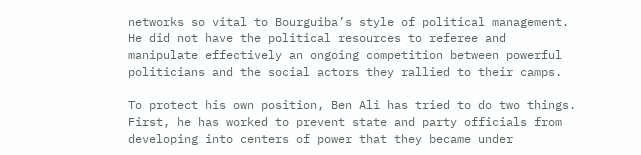networks so vital to Bourguiba’s style of political management. He did not have the political resources to referee and manipulate effectively an ongoing competition between powerful politicians and the social actors they rallied to their camps.

To protect his own position, Ben Ali has tried to do two things. First, he has worked to prevent state and party officials from developing into centers of power that they became under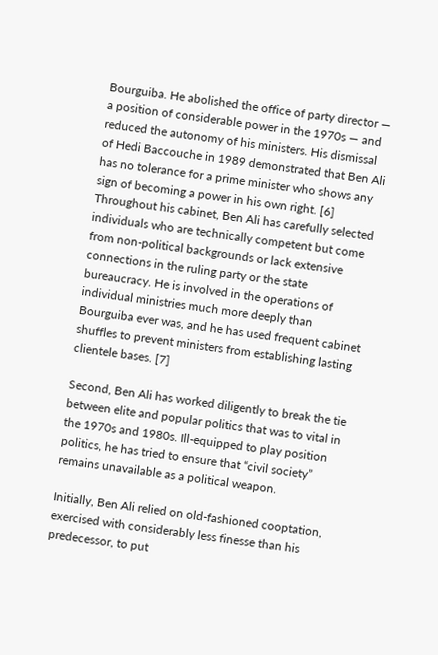Bourguiba. He abolished the office of party director — a position of considerable power in the 1970s — and reduced the autonomy of his ministers. His dismissal of Hedi Baccouche in 1989 demonstrated that Ben Ali has no tolerance for a prime minister who shows any sign of becoming a power in his own right. [6] Throughout his cabinet, Ben Ali has carefully selected individuals who are technically competent but come from non-political backgrounds or lack extensive connections in the ruling party or the state bureaucracy. He is involved in the operations of individual ministries much more deeply than Bourguiba ever was, and he has used frequent cabinet shuffles to prevent ministers from establishing lasting clientele bases. [7]

Second, Ben Ali has worked diligently to break the tie between elite and popular politics that was to vital in the 1970s and 1980s. Ill-equipped to play position politics, he has tried to ensure that “civil society” remains unavailable as a political weapon.

Initially, Ben Ali relied on old-fashioned cooptation, exercised with considerably less finesse than his predecessor, to put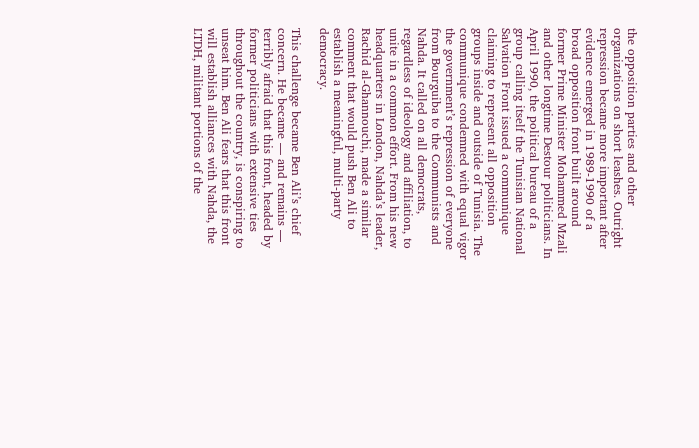the opposition parties and other organizations on short leashes. Outright repression became more important after evidence emerged in 1989-1990 of a broad opposition front built around former Prime Minister Mohammed Mzali and other longtime Destour politicians. In April 1990, the political bureau of a group calling itself the Tunisian National Salvation Front issued a communique claiming to represent all opposition groups inside and outside of Tunisia. The communique condemned with equal vigor the government’s repression of everyone from Bourguiba to the Communists and Nahda. It called on all democrats, regardless of ideology and affiliation, to unite in a common effort. From his new headquarters in London, Nahda’s leader, Rachid al-Ghannouchi, made a similar comment that would push Ben Ali to establish a meaningful, multi-party democracy.

This challenge became Ben Ali’s chief concern. He became — and remains — terribly afraid that this front, headed by former politicians with extensive ties throughout the country, is conspiring to unseat him. Ben Ali fears that this front will establish alliances with Nahda, the LTDH, militant portions of the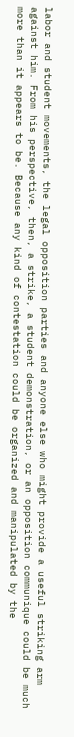labor and student movements, the legal opposition parties and anyone else who might provide a useful striking arm against him. From his perspective, then, a strike, a student demonstration, or an opposition communique could be much more than it appears to be. Because any kind of contestation could be organized and manipulated by the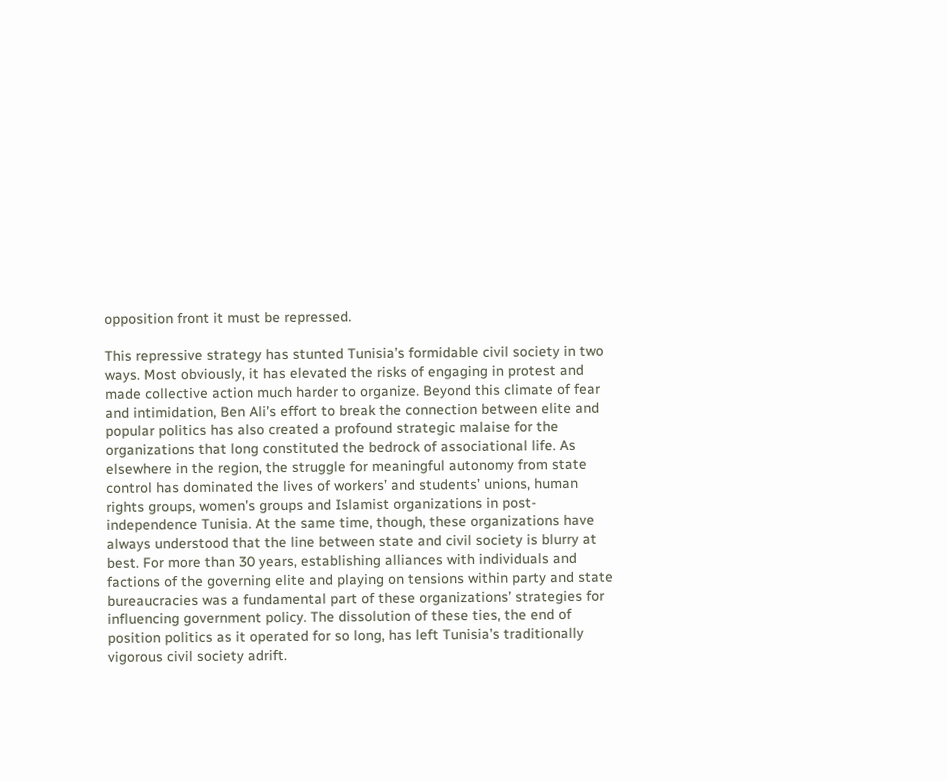opposition front it must be repressed.

This repressive strategy has stunted Tunisia’s formidable civil society in two ways. Most obviously, it has elevated the risks of engaging in protest and made collective action much harder to organize. Beyond this climate of fear and intimidation, Ben Ali’s effort to break the connection between elite and popular politics has also created a profound strategic malaise for the organizations that long constituted the bedrock of associational life. As elsewhere in the region, the struggle for meaningful autonomy from state control has dominated the lives of workers’ and students’ unions, human rights groups, women’s groups and Islamist organizations in post-independence Tunisia. At the same time, though, these organizations have always understood that the line between state and civil society is blurry at best. For more than 30 years, establishing alliances with individuals and factions of the governing elite and playing on tensions within party and state bureaucracies was a fundamental part of these organizations’ strategies for influencing government policy. The dissolution of these ties, the end of position politics as it operated for so long, has left Tunisia’s traditionally vigorous civil society adrift.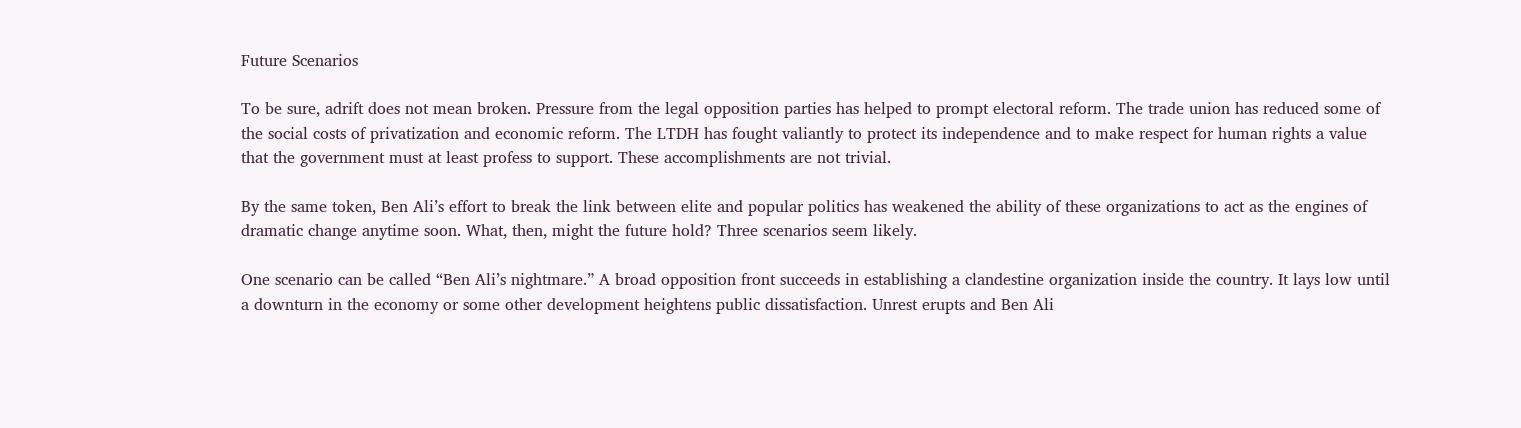Future Scenarios

To be sure, adrift does not mean broken. Pressure from the legal opposition parties has helped to prompt electoral reform. The trade union has reduced some of the social costs of privatization and economic reform. The LTDH has fought valiantly to protect its independence and to make respect for human rights a value that the government must at least profess to support. These accomplishments are not trivial.

By the same token, Ben Ali’s effort to break the link between elite and popular politics has weakened the ability of these organizations to act as the engines of dramatic change anytime soon. What, then, might the future hold? Three scenarios seem likely.

One scenario can be called “Ben Ali’s nightmare.” A broad opposition front succeeds in establishing a clandestine organization inside the country. It lays low until a downturn in the economy or some other development heightens public dissatisfaction. Unrest erupts and Ben Ali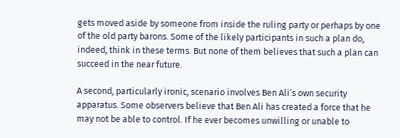gets moved aside by someone from inside the ruling party or perhaps by one of the old party barons. Some of the likely participants in such a plan do, indeed, think in these terms. But none of them believes that such a plan can succeed in the near future.

A second, particularly ironic, scenario involves Ben Ali’s own security apparatus. Some observers believe that Ben Ali has created a force that he may not be able to control. If he ever becomes unwilling or unable to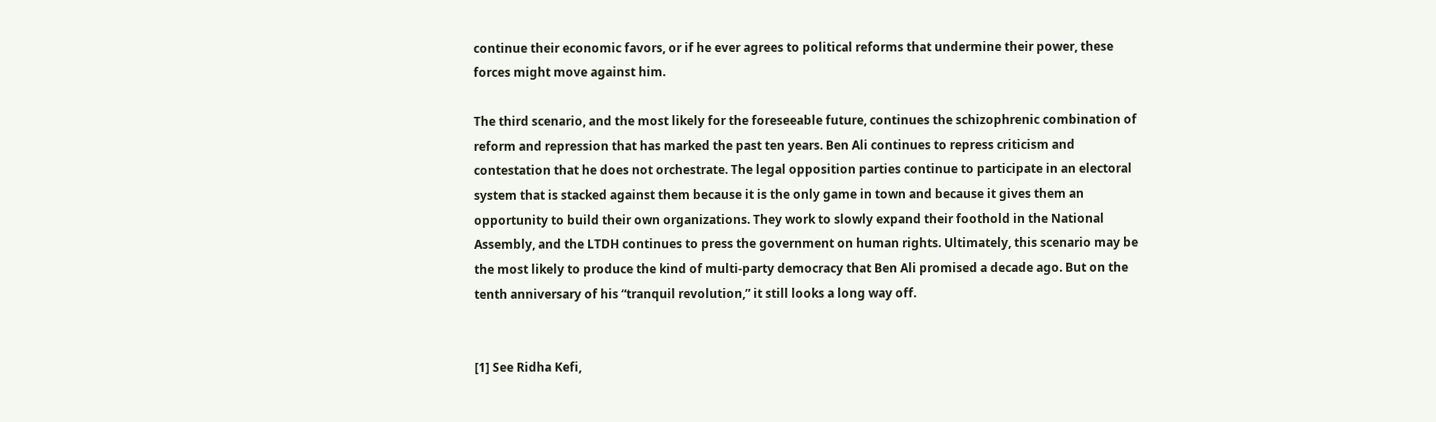continue their economic favors, or if he ever agrees to political reforms that undermine their power, these forces might move against him.

The third scenario, and the most likely for the foreseeable future, continues the schizophrenic combination of reform and repression that has marked the past ten years. Ben Ali continues to repress criticism and contestation that he does not orchestrate. The legal opposition parties continue to participate in an electoral system that is stacked against them because it is the only game in town and because it gives them an opportunity to build their own organizations. They work to slowly expand their foothold in the National Assembly, and the LTDH continues to press the government on human rights. Ultimately, this scenario may be the most likely to produce the kind of multi-party democracy that Ben Ali promised a decade ago. But on the tenth anniversary of his “tranquil revolution,” it still looks a long way off.


[1] See Ridha Kefi,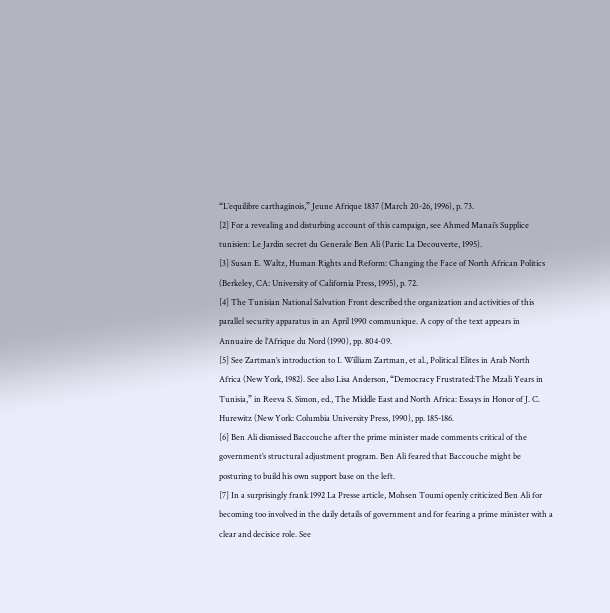“L’equilibre carthaginois,” Jeune Afrique 1837 (March 20-26, 1996), p. 73.
[2] For a revealing and disturbing account of this campaign, see Ahmed Manai’s Supplice tunisien: Le Jardin secret du Generale Ben Ali (Paris: La Decouverte, 1995).
[3] Susan E. Waltz, Human Rights and Reform: Changing the Face of North African Politics (Berkeley, CA: University of California Press, 1995), p. 72.
[4] The Tunisian National Salvation Front described the organization and activities of this parallel security apparatus in an April 1990 communique. A copy of the text appears in Annuaire de l’Afrique du Nord (1990), pp. 804-09.
[5] See Zartman’s introduction to I. William Zartman, et al., Political Elites in Arab North Africa (New York, 1982). See also Lisa Anderson, “Democracy Frustrated:The Mzali Years in Tunisia,” in Reeva S. Simon, ed., The Middle East and North Africa: Essays in Honor of J. C. Hurewitz (New York: Columbia University Press, 1990), pp. 185-186.
[6] Ben Ali dismissed Baccouche after the prime minister made comments critical of the government’s structural adjustment program. Ben Ali feared that Baccouche might be posturing to build his own support base on the left.
[7] In a surprisingly frank 1992 La Presse article, Mohsen Toumi openly criticized Ben Ali for becoming too involved in the daily details of government and for fearing a prime minister with a clear and decisice role. See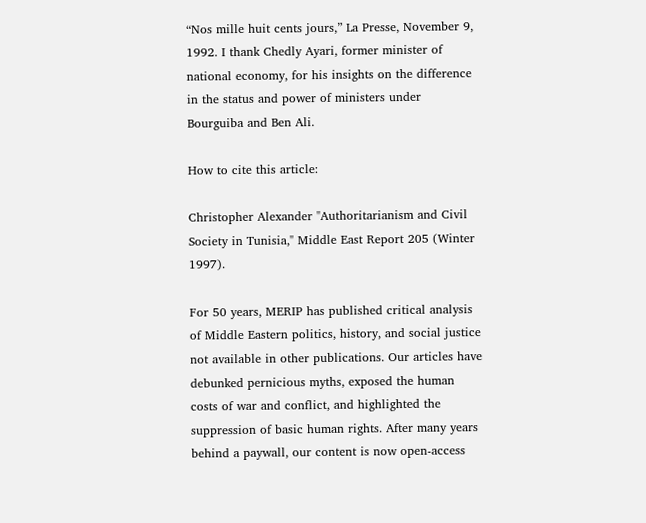“Nos mille huit cents jours,” La Presse, November 9, 1992. I thank Chedly Ayari, former minister of national economy, for his insights on the difference in the status and power of ministers under Bourguiba and Ben Ali.

How to cite this article:

Christopher Alexander "Authoritarianism and Civil Society in Tunisia," Middle East Report 205 (Winter 1997).

For 50 years, MERIP has published critical analysis of Middle Eastern politics, history, and social justice not available in other publications. Our articles have debunked pernicious myths, exposed the human costs of war and conflict, and highlighted the suppression of basic human rights. After many years behind a paywall, our content is now open-access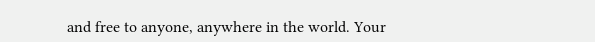and free to anyone, anywhere in the world. Your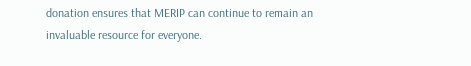donation ensures that MERIP can continue to remain an invaluable resource for everyone.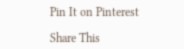Pin It on Pinterest

Share This